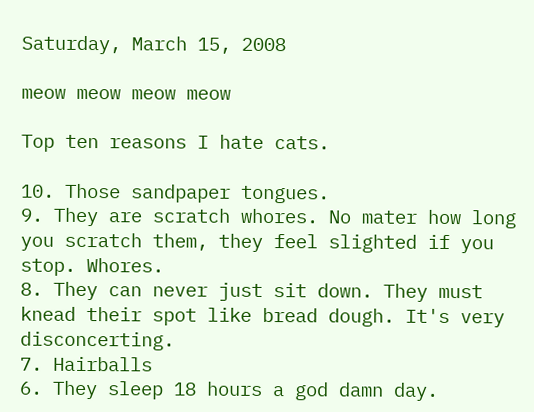Saturday, March 15, 2008

meow meow meow meow

Top ten reasons I hate cats.

10. Those sandpaper tongues.
9. They are scratch whores. No mater how long you scratch them, they feel slighted if you stop. Whores.
8. They can never just sit down. They must knead their spot like bread dough. It's very disconcerting.
7. Hairballs
6. They sleep 18 hours a god damn day.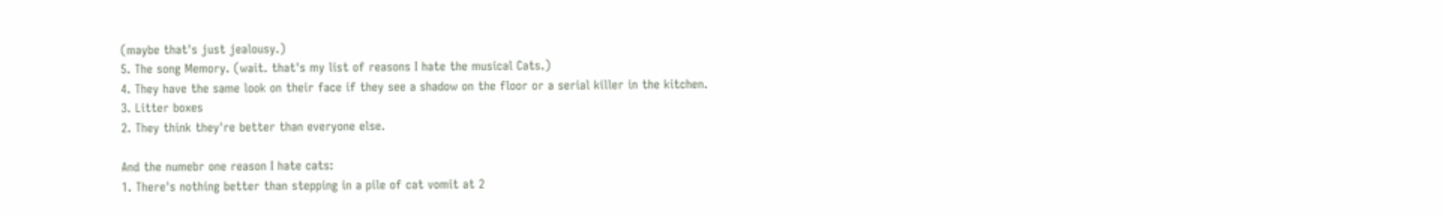(maybe that's just jealousy.)
5. The song Memory. (wait. that's my list of reasons I hate the musical Cats.)
4. They have the same look on their face if they see a shadow on the floor or a serial killer in the kitchen.
3. Litter boxes
2. They think they're better than everyone else.

And the numebr one reason I hate cats:
1. There's nothing better than stepping in a pile of cat vomit at 2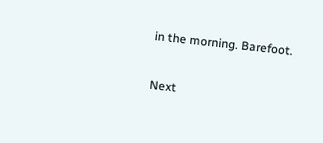in the morning. Barefoot.

Next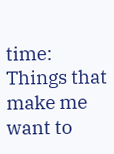time: Things that make me want to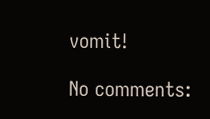vomit!

No comments: